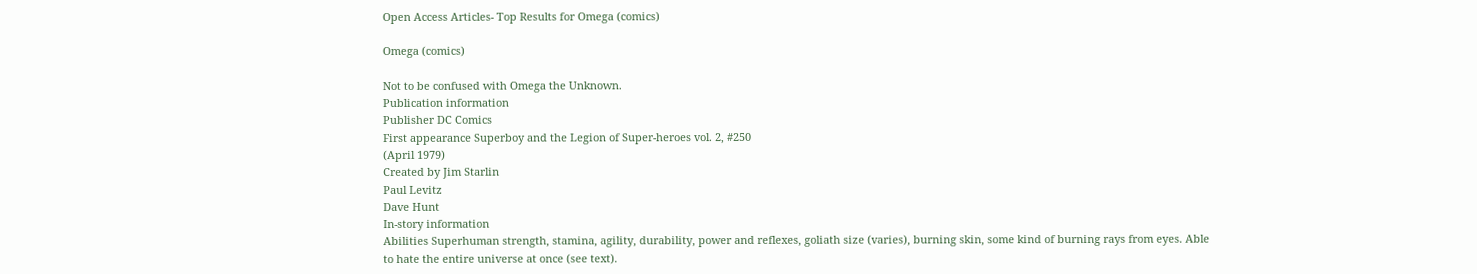Open Access Articles- Top Results for Omega (comics)

Omega (comics)

Not to be confused with Omega the Unknown.
Publication information
Publisher DC Comics
First appearance Superboy and the Legion of Super-heroes vol. 2, #250
(April 1979)
Created by Jim Starlin
Paul Levitz
Dave Hunt
In-story information
Abilities Superhuman strength, stamina, agility, durability, power and reflexes, goliath size (varies), burning skin, some kind of burning rays from eyes. Able to hate the entire universe at once (see text).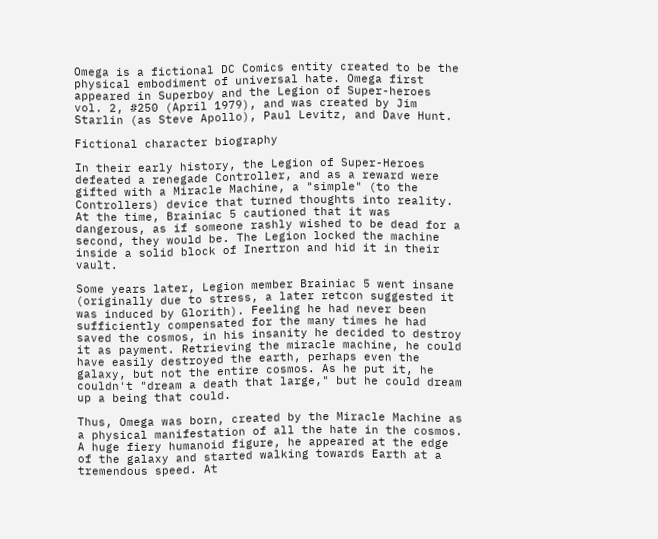Omega is a fictional DC Comics entity created to be the physical embodiment of universal hate. Omega first appeared in Superboy and the Legion of Super-heroes vol. 2, #250 (April 1979), and was created by Jim Starlin (as Steve Apollo), Paul Levitz, and Dave Hunt.

Fictional character biography

In their early history, the Legion of Super-Heroes defeated a renegade Controller, and as a reward were gifted with a Miracle Machine, a "simple" (to the Controllers) device that turned thoughts into reality. At the time, Brainiac 5 cautioned that it was dangerous, as if someone rashly wished to be dead for a second, they would be. The Legion locked the machine inside a solid block of Inertron and hid it in their vault.

Some years later, Legion member Brainiac 5 went insane (originally due to stress, a later retcon suggested it was induced by Glorith). Feeling he had never been sufficiently compensated for the many times he had saved the cosmos, in his insanity he decided to destroy it as payment. Retrieving the miracle machine, he could have easily destroyed the earth, perhaps even the galaxy, but not the entire cosmos. As he put it, he couldn't "dream a death that large," but he could dream up a being that could.

Thus, Omega was born, created by the Miracle Machine as a physical manifestation of all the hate in the cosmos. A huge fiery humanoid figure, he appeared at the edge of the galaxy and started walking towards Earth at a tremendous speed. At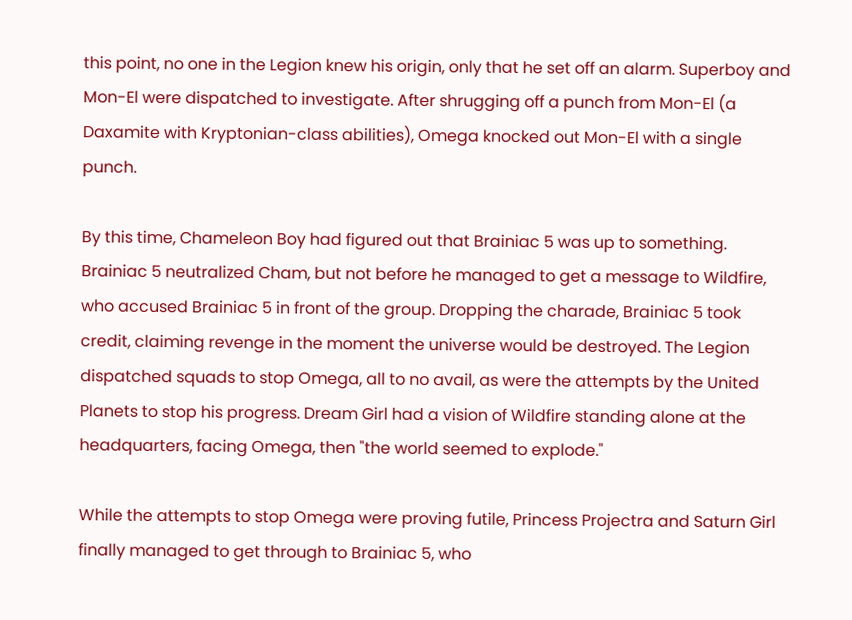this point, no one in the Legion knew his origin, only that he set off an alarm. Superboy and Mon-El were dispatched to investigate. After shrugging off a punch from Mon-El (a Daxamite with Kryptonian-class abilities), Omega knocked out Mon-El with a single punch.

By this time, Chameleon Boy had figured out that Brainiac 5 was up to something. Brainiac 5 neutralized Cham, but not before he managed to get a message to Wildfire, who accused Brainiac 5 in front of the group. Dropping the charade, Brainiac 5 took credit, claiming revenge in the moment the universe would be destroyed. The Legion dispatched squads to stop Omega, all to no avail, as were the attempts by the United Planets to stop his progress. Dream Girl had a vision of Wildfire standing alone at the headquarters, facing Omega, then "the world seemed to explode."

While the attempts to stop Omega were proving futile, Princess Projectra and Saturn Girl finally managed to get through to Brainiac 5, who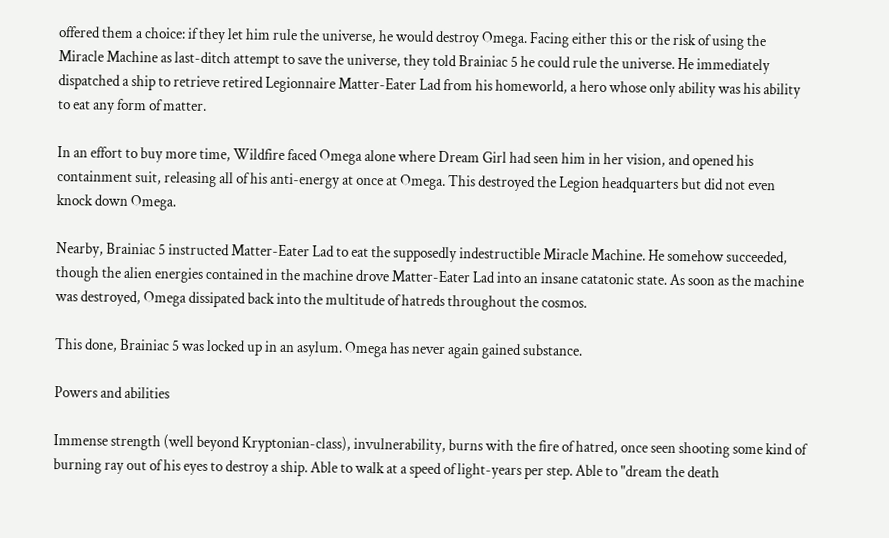offered them a choice: if they let him rule the universe, he would destroy Omega. Facing either this or the risk of using the Miracle Machine as last-ditch attempt to save the universe, they told Brainiac 5 he could rule the universe. He immediately dispatched a ship to retrieve retired Legionnaire Matter-Eater Lad from his homeworld, a hero whose only ability was his ability to eat any form of matter.

In an effort to buy more time, Wildfire faced Omega alone where Dream Girl had seen him in her vision, and opened his containment suit, releasing all of his anti-energy at once at Omega. This destroyed the Legion headquarters but did not even knock down Omega.

Nearby, Brainiac 5 instructed Matter-Eater Lad to eat the supposedly indestructible Miracle Machine. He somehow succeeded, though the alien energies contained in the machine drove Matter-Eater Lad into an insane catatonic state. As soon as the machine was destroyed, Omega dissipated back into the multitude of hatreds throughout the cosmos.

This done, Brainiac 5 was locked up in an asylum. Omega has never again gained substance.

Powers and abilities

Immense strength (well beyond Kryptonian-class), invulnerability, burns with the fire of hatred, once seen shooting some kind of burning ray out of his eyes to destroy a ship. Able to walk at a speed of light-years per step. Able to "dream the death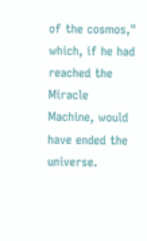of the cosmos," which, if he had reached the Miracle Machine, would have ended the universe.